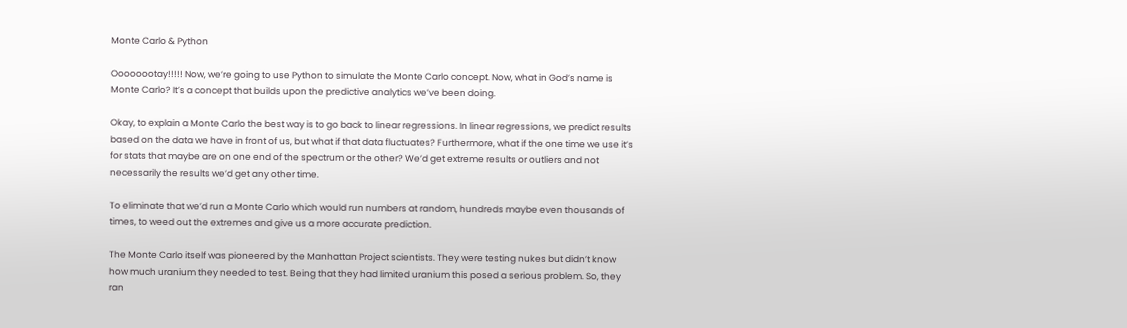Monte Carlo & Python

Oooooootay!!!!! Now, we’re going to use Python to simulate the Monte Carlo concept. Now, what in God’s name is Monte Carlo? It’s a concept that builds upon the predictive analytics we’ve been doing.

Okay, to explain a Monte Carlo the best way is to go back to linear regressions. In linear regressions, we predict results based on the data we have in front of us, but what if that data fluctuates? Furthermore, what if the one time we use it’s for stats that maybe are on one end of the spectrum or the other? We’d get extreme results or outliers and not necessarily the results we’d get any other time.

To eliminate that we’d run a Monte Carlo which would run numbers at random, hundreds maybe even thousands of times, to weed out the extremes and give us a more accurate prediction.

The Monte Carlo itself was pioneered by the Manhattan Project scientists. They were testing nukes but didn’t know how much uranium they needed to test. Being that they had limited uranium this posed a serious problem. So, they ran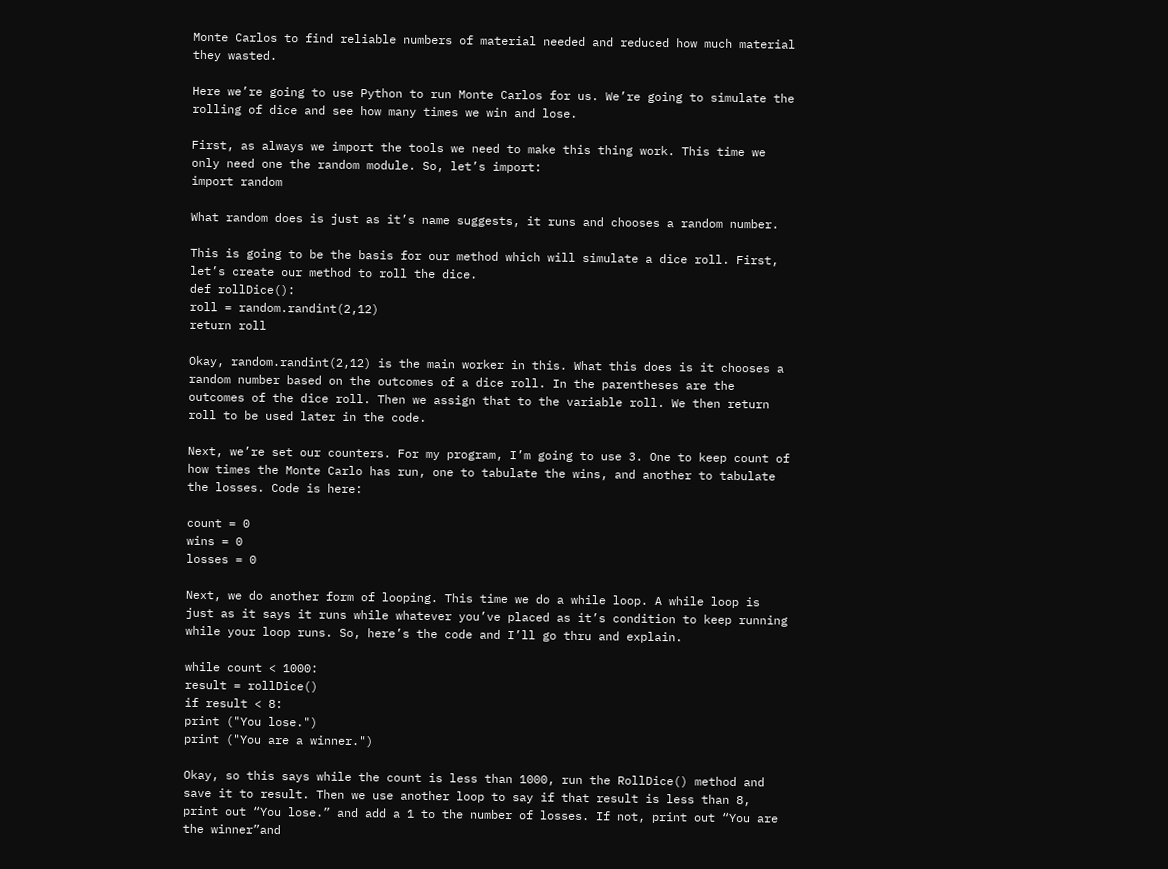Monte Carlos to find reliable numbers of material needed and reduced how much material they wasted.

Here we’re going to use Python to run Monte Carlos for us. We’re going to simulate the rolling of dice and see how many times we win and lose.

First, as always we import the tools we need to make this thing work. This time we only need one the random module. So, let’s import:
import random

What random does is just as it’s name suggests, it runs and chooses a random number.

This is going to be the basis for our method which will simulate a dice roll. First, let’s create our method to roll the dice.
def rollDice():
roll = random.randint(2,12)
return roll

Okay, random.randint(2,12) is the main worker in this. What this does is it chooses a random number based on the outcomes of a dice roll. In the parentheses are the outcomes of the dice roll. Then we assign that to the variable roll. We then return roll to be used later in the code.

Next, we’re set our counters. For my program, I’m going to use 3. One to keep count of how times the Monte Carlo has run, one to tabulate the wins, and another to tabulate the losses. Code is here:

count = 0
wins = 0
losses = 0

Next, we do another form of looping. This time we do a while loop. A while loop is just as it says it runs while whatever you’ve placed as it’s condition to keep running while your loop runs. So, here’s the code and I’ll go thru and explain.

while count < 1000:
result = rollDice()
if result < 8:
print ("You lose.")
print ("You are a winner.")

Okay, so this says while the count is less than 1000, run the RollDice() method and save it to result. Then we use another loop to say if that result is less than 8, print out “You lose.” and add a 1 to the number of losses. If not, print out “You are the winner”and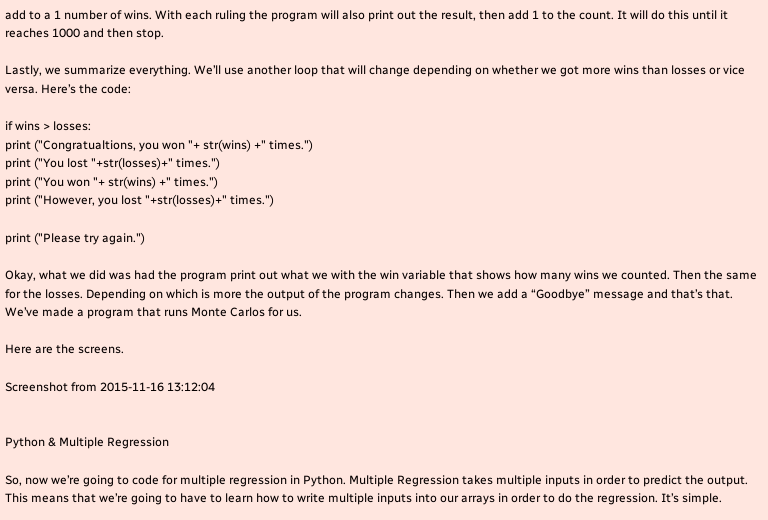add to a 1 number of wins. With each ruling the program will also print out the result, then add 1 to the count. It will do this until it reaches 1000 and then stop.

Lastly, we summarize everything. We’ll use another loop that will change depending on whether we got more wins than losses or vice versa. Here’s the code:

if wins > losses:
print ("Congratualtions, you won "+ str(wins) +" times.")
print ("You lost "+str(losses)+" times.")
print ("You won "+ str(wins) +" times.")
print ("However, you lost "+str(losses)+" times.")

print ("Please try again.")

Okay, what we did was had the program print out what we with the win variable that shows how many wins we counted. Then the same for the losses. Depending on which is more the output of the program changes. Then we add a “Goodbye” message and that’s that. We’ve made a program that runs Monte Carlos for us.

Here are the screens.

Screenshot from 2015-11-16 13:12:04


Python & Multiple Regression

So, now we’re going to code for multiple regression in Python. Multiple Regression takes multiple inputs in order to predict the output. This means that we’re going to have to learn how to write multiple inputs into our arrays in order to do the regression. It’s simple.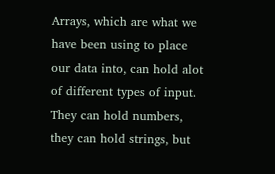Arrays, which are what we have been using to place our data into, can hold alot of different types of input. They can hold numbers, they can hold strings, but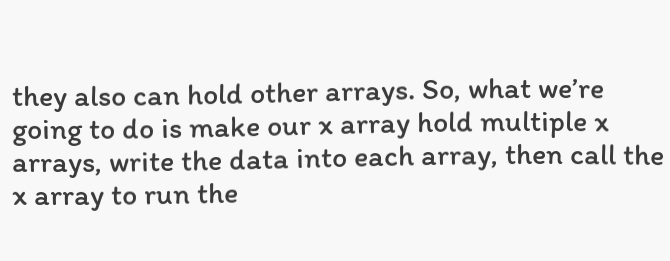they also can hold other arrays. So, what we’re going to do is make our x array hold multiple x arrays, write the data into each array, then call the x array to run the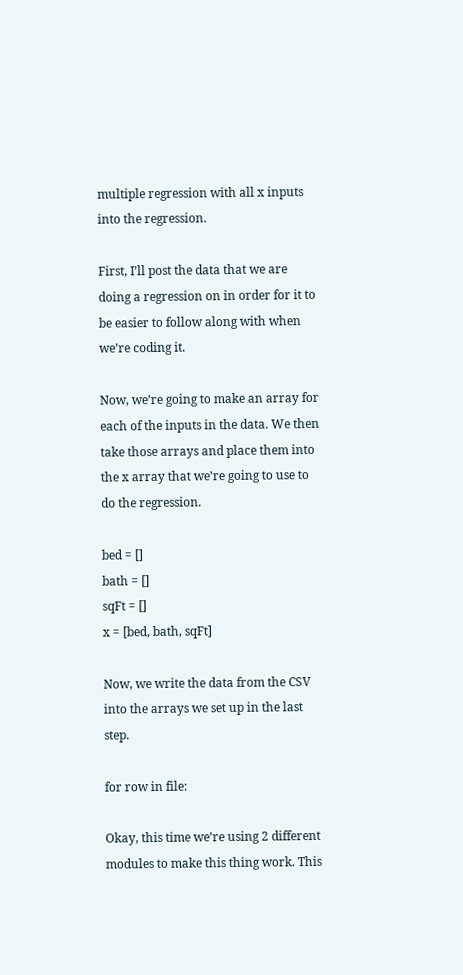multiple regression with all x inputs into the regression.

First, I’ll post the data that we are doing a regression on in order for it to be easier to follow along with when we’re coding it.

Now, we’re going to make an array for each of the inputs in the data. We then take those arrays and place them into the x array that we’re going to use to do the regression.

bed = []
bath = []
sqFt = []
x = [bed, bath, sqFt]

Now, we write the data from the CSV into the arrays we set up in the last step.

for row in file:

Okay, this time we’re using 2 different modules to make this thing work. This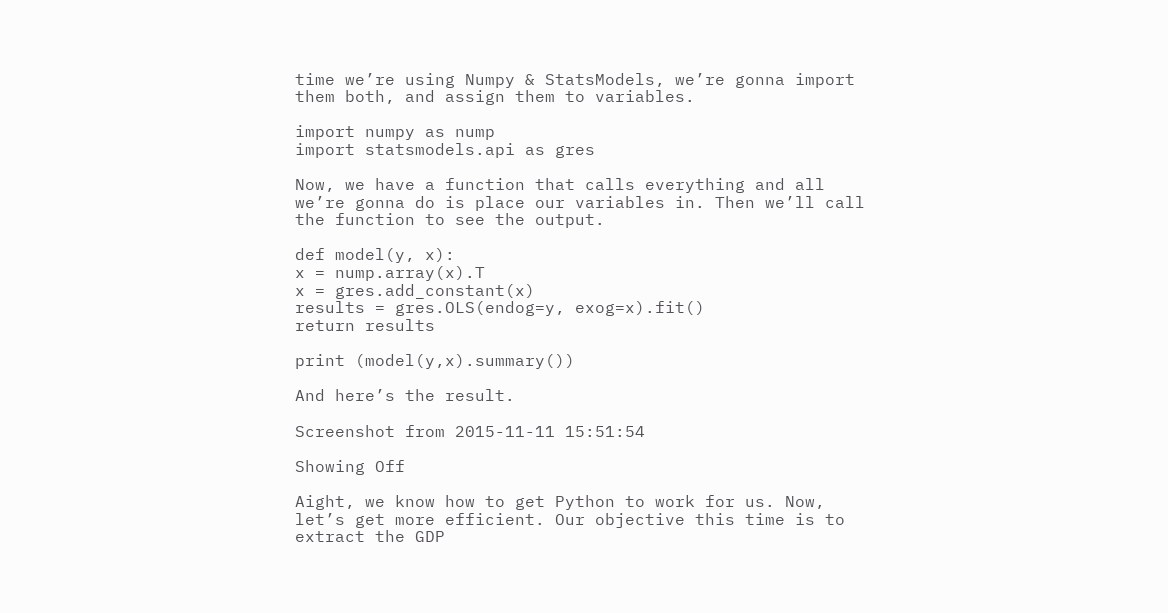time we’re using Numpy & StatsModels, we’re gonna import them both, and assign them to variables.

import numpy as nump
import statsmodels.api as gres

Now, we have a function that calls everything and all we’re gonna do is place our variables in. Then we’ll call the function to see the output.

def model(y, x):
x = nump.array(x).T
x = gres.add_constant(x)
results = gres.OLS(endog=y, exog=x).fit()
return results

print (model(y,x).summary())

And here’s the result.

Screenshot from 2015-11-11 15:51:54

Showing Off

Aight, we know how to get Python to work for us. Now, let’s get more efficient. Our objective this time is to extract the GDP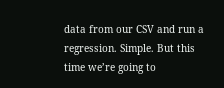data from our CSV and run a regression. Simple. But this time we’re going to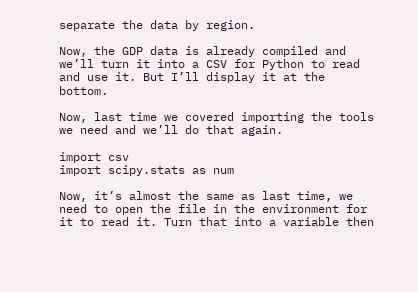separate the data by region.

Now, the GDP data is already compiled and we’ll turn it into a CSV for Python to read and use it. But I’ll display it at the bottom.

Now, last time we covered importing the tools we need and we’ll do that again.

import csv
import scipy.stats as num

Now, it’s almost the same as last time, we need to open the file in the environment for it to read it. Turn that into a variable then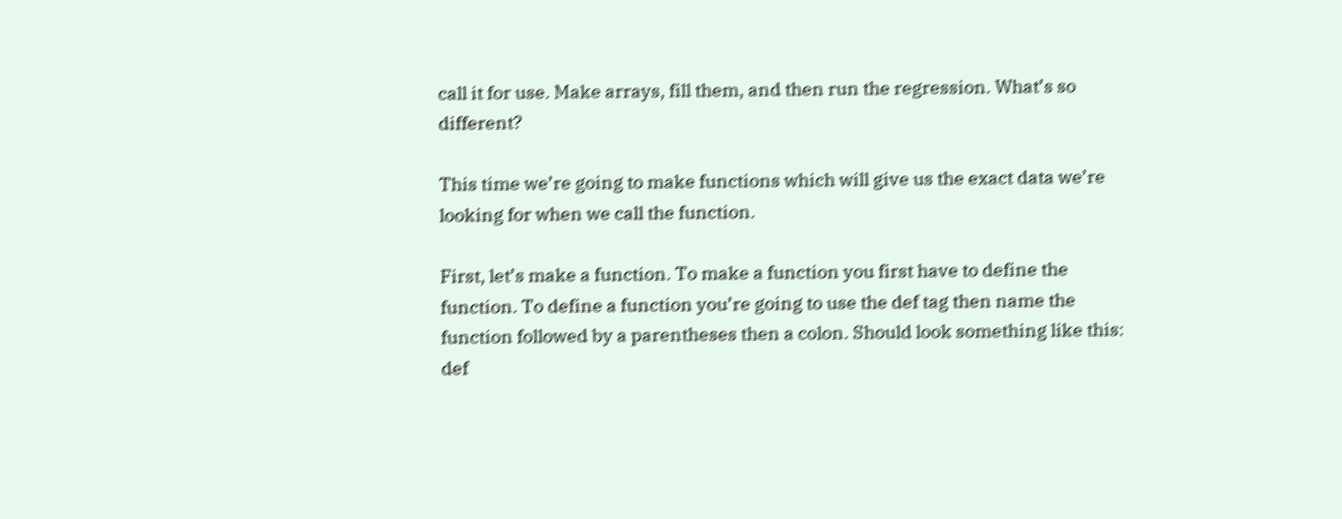call it for use. Make arrays, fill them, and then run the regression. What’s so different?

This time we’re going to make functions which will give us the exact data we’re looking for when we call the function.

First, let’s make a function. To make a function you first have to define the function. To define a function you’re going to use the def tag then name the function followed by a parentheses then a colon. Should look something like this:
def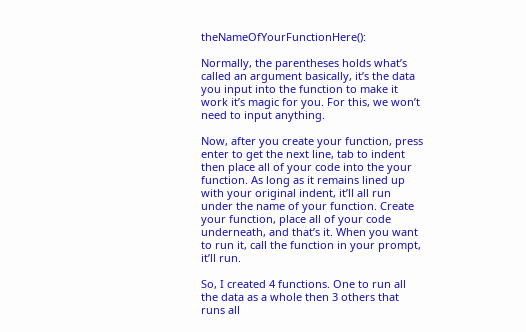theNameOfYourFunctionHere():

Normally, the parentheses holds what’s called an argument basically, it’s the data you input into the function to make it work it’s magic for you. For this, we won’t need to input anything.

Now, after you create your function, press enter to get the next line, tab to indent then place all of your code into the your function. As long as it remains lined up with your original indent, it’ll all run under the name of your function. Create your function, place all of your code underneath, and that’s it. When you want to run it, call the function in your prompt, it’ll run.

So, I created 4 functions. One to run all the data as a whole then 3 others that runs all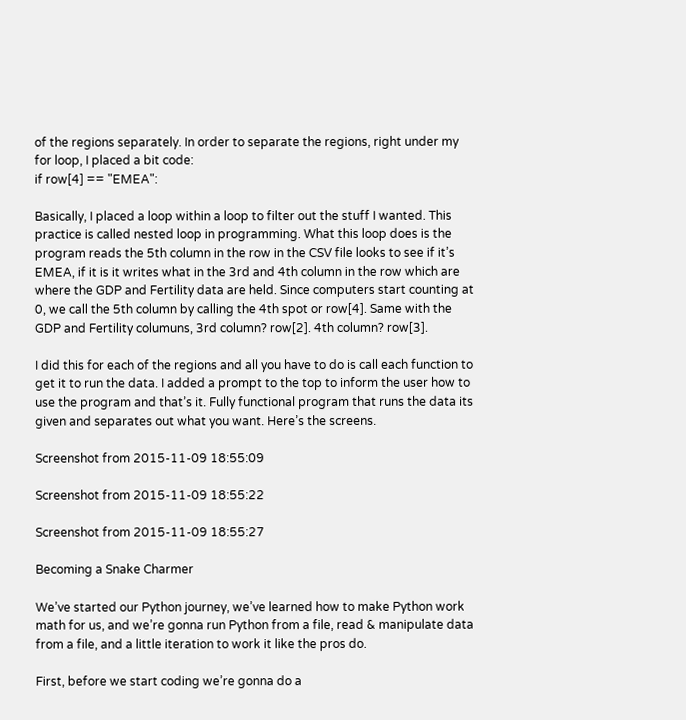of the regions separately. In order to separate the regions, right under my for loop, I placed a bit code:
if row[4] == "EMEA":

Basically, I placed a loop within a loop to filter out the stuff I wanted. This practice is called nested loop in programming. What this loop does is the program reads the 5th column in the row in the CSV file looks to see if it’s EMEA, if it is it writes what in the 3rd and 4th column in the row which are where the GDP and Fertility data are held. Since computers start counting at 0, we call the 5th column by calling the 4th spot or row[4]. Same with the GDP and Fertility columuns, 3rd column? row[2]. 4th column? row[3].

I did this for each of the regions and all you have to do is call each function to get it to run the data. I added a prompt to the top to inform the user how to use the program and that’s it. Fully functional program that runs the data its given and separates out what you want. Here’s the screens.

Screenshot from 2015-11-09 18:55:09

Screenshot from 2015-11-09 18:55:22

Screenshot from 2015-11-09 18:55:27

Becoming a Snake Charmer

We’ve started our Python journey, we’ve learned how to make Python work math for us, and we’re gonna run Python from a file, read & manipulate data from a file, and a little iteration to work it like the pros do.

First, before we start coding we’re gonna do a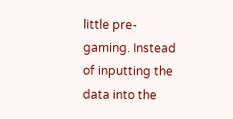little pre-gaming. Instead of inputting the data into the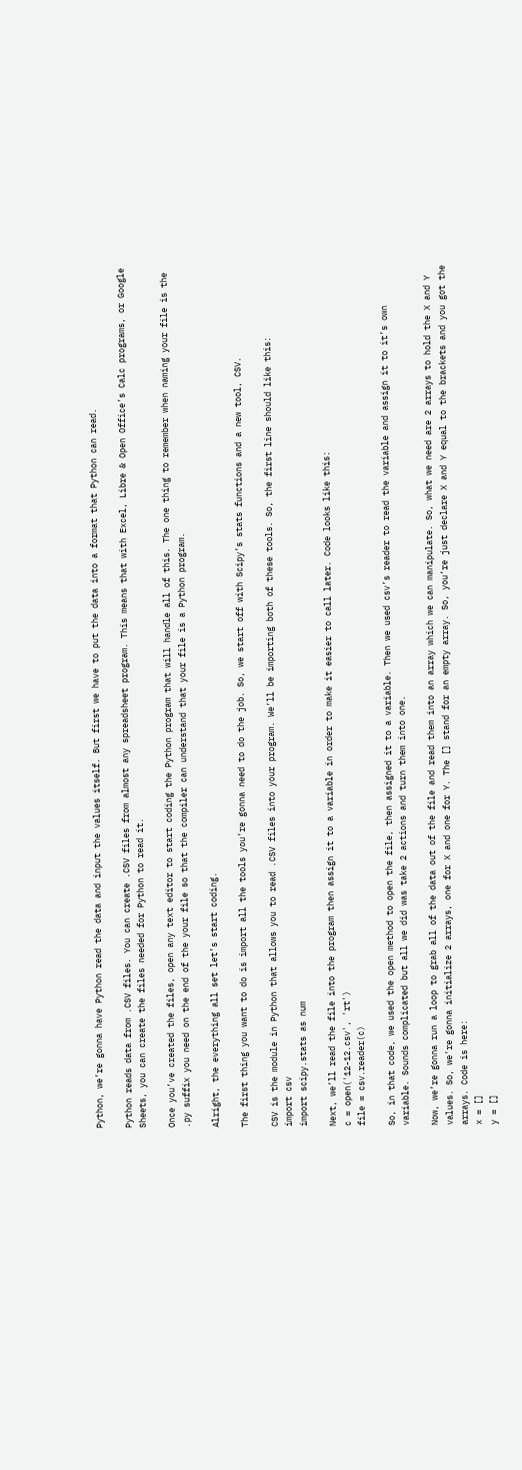Python, we’re gonna have Python read the data and input the values itself. But first we have to put the data into a format that Python can read.

Python reads data from .CSV files. You can create .CSV files from almost any spreadsheet program. This means that with Excel, Libre & Open Office’s Calc programs, or Google Sheets, you can create the files needed for Python to read it.

Once you’ve created the files, open any text editor to start coding the Python program that will handle all of this. The one thing to remember when naming your file is the .py suffix you need on the end of the your file so that the compiler can understand that your file is a Python program.

Alright, the everything all set let’s start coding.

The first thing you want to do is import all the tools you’re gonna need to do the job. So, we start off with Scipy’s stats functions and a new tool, CSV.

CSV is the module in Python that allows you to read .CSV files into your program. We’ll be importing both of these tools. So, the first line should like this:
import csv
import scipy.stats as num

Next, we’ll read the file into the program then assign it to a variable in order to make it easier to call later. Code looks like this:
c = open('12-12.csv', 'rt')
file = csv.reader(c)

So, in that code, we used the open method to open the file, then assigned it to a variable. Then we used csv’s reader to read the variable and assign it to it’s own variable. Sounds complicated but all we did was take 2 actions and turn them into one.

Now, we’re gonna run a loop to grab all of the data out of the file and read them into an array which we can manipulate. So, what we need are 2 arrays to hold the X and Y values. So, we’re gonna initialize 2 arrays, one for X and one for Y. The [] stand for an empty array. So, you’re just declare X and Y equal to the brackets and you got the arrays. Code is here:
x = []
y = []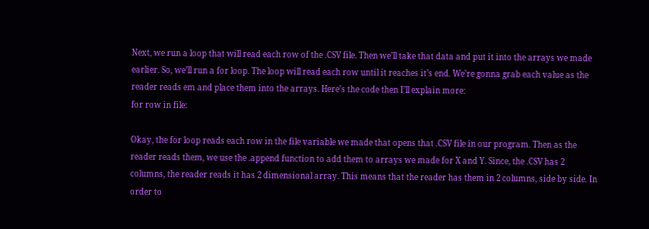Next, we run a loop that will read each row of the .CSV file. Then we’ll take that data and put it into the arrays we made earlier. So, we’ll run a for loop. The loop will read each row until it reaches it’s end. We’re gonna grab each value as the reader reads em and place them into the arrays. Here’s the code then I’ll explain more:
for row in file:

Okay, the for loop reads each row in the file variable we made that opens that .CSV file in our program. Then as the reader reads them, we use the .append function to add them to arrays we made for X and Y. Since, the .CSV has 2 columns, the reader reads it has 2 dimensional array. This means that the reader has them in 2 columns, side by side. In order to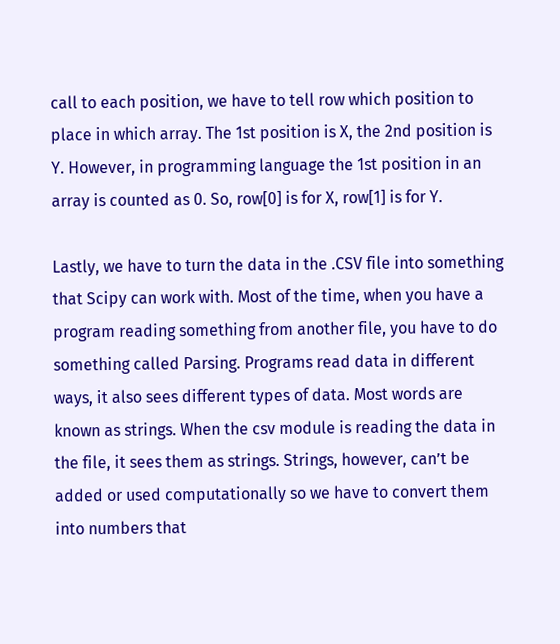call to each position, we have to tell row which position to place in which array. The 1st position is X, the 2nd position is Y. However, in programming language the 1st position in an array is counted as 0. So, row[0] is for X, row[1] is for Y.

Lastly, we have to turn the data in the .CSV file into something that Scipy can work with. Most of the time, when you have a program reading something from another file, you have to do something called Parsing. Programs read data in different ways, it also sees different types of data. Most words are known as strings. When the csv module is reading the data in the file, it sees them as strings. Strings, however, can’t be added or used computationally so we have to convert them into numbers that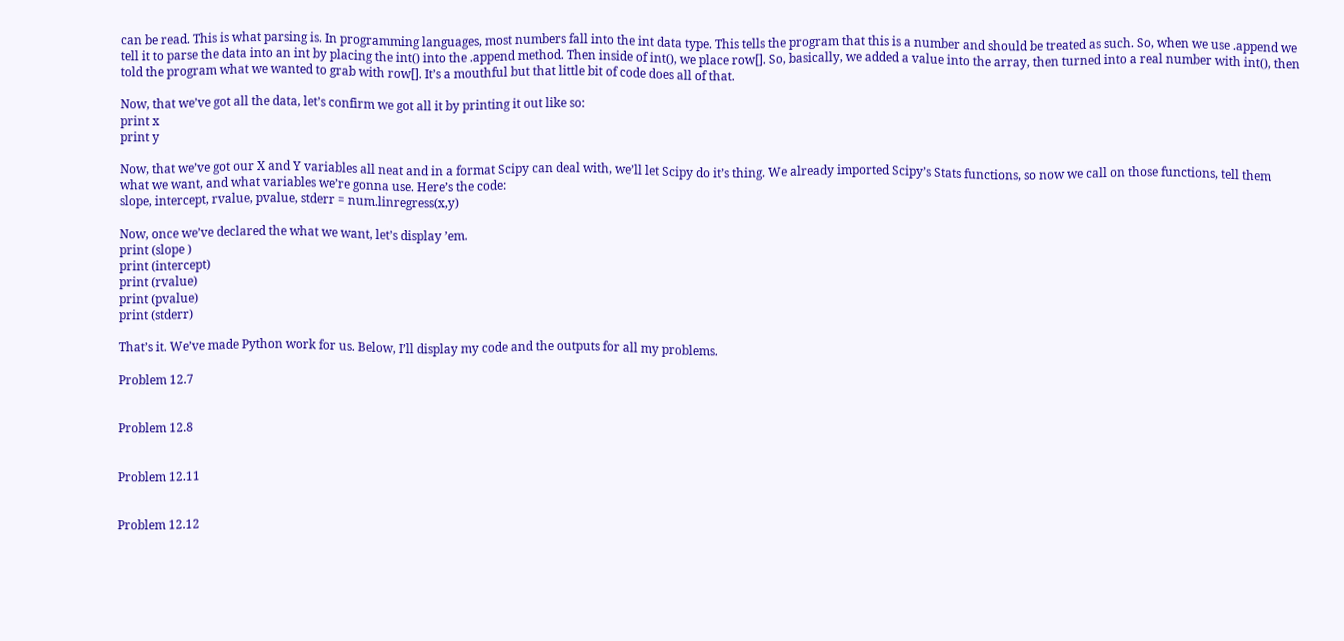can be read. This is what parsing is. In programming languages, most numbers fall into the int data type. This tells the program that this is a number and should be treated as such. So, when we use .append we tell it to parse the data into an int by placing the int() into the .append method. Then inside of int(), we place row[]. So, basically, we added a value into the array, then turned into a real number with int(), then told the program what we wanted to grab with row[]. It’s a mouthful but that little bit of code does all of that.

Now, that we’ve got all the data, let’s confirm we got all it by printing it out like so:
print x
print y

Now, that we’ve got our X and Y variables all neat and in a format Scipy can deal with, we’ll let Scipy do it’s thing. We already imported Scipy’s Stats functions, so now we call on those functions, tell them what we want, and what variables we’re gonna use. Here’s the code:
slope, intercept, rvalue, pvalue, stderr = num.linregress(x,y)

Now, once we’ve declared the what we want, let’s display ’em.
print (slope )
print (intercept)
print (rvalue)
print (pvalue)
print (stderr)

That’s it. We’ve made Python work for us. Below, I’ll display my code and the outputs for all my problems.

Problem 12.7


Problem 12.8


Problem 12.11


Problem 12.12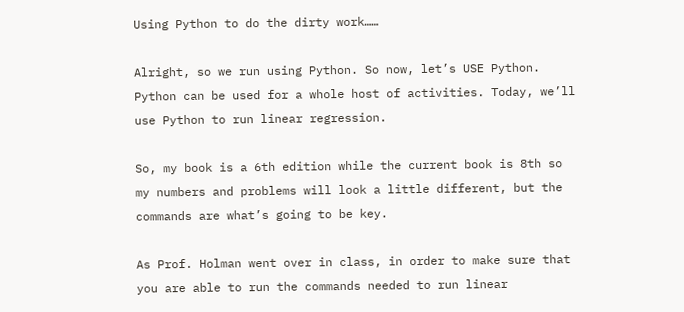Using Python to do the dirty work……

Alright, so we run using Python. So now, let’s USE Python. Python can be used for a whole host of activities. Today, we’ll use Python to run linear regression.

So, my book is a 6th edition while the current book is 8th so my numbers and problems will look a little different, but the commands are what’s going to be key.

As Prof. Holman went over in class, in order to make sure that you are able to run the commands needed to run linear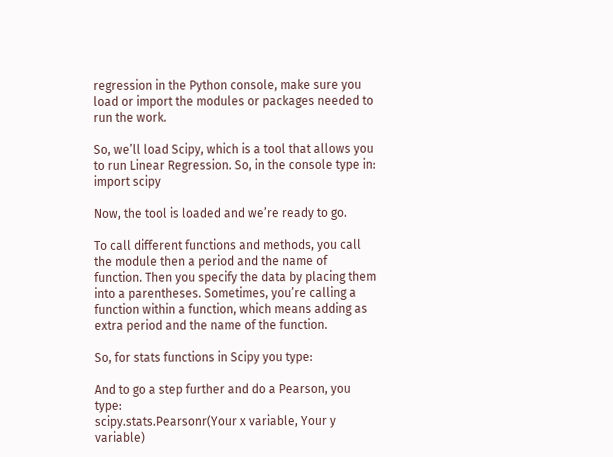regression in the Python console, make sure you load or import the modules or packages needed to run the work.

So, we’ll load Scipy, which is a tool that allows you to run Linear Regression. So, in the console type in:
import scipy

Now, the tool is loaded and we’re ready to go.

To call different functions and methods, you call the module then a period and the name of function. Then you specify the data by placing them into a parentheses. Sometimes, you’re calling a function within a function, which means adding as extra period and the name of the function.

So, for stats functions in Scipy you type:

And to go a step further and do a Pearson, you type:
scipy.stats.Pearsonr(Your x variable, Your y variable)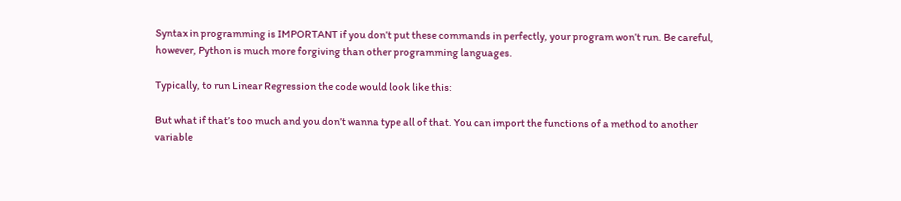Syntax in programming is IMPORTANT if you don’t put these commands in perfectly, your program won’t run. Be careful, however, Python is much more forgiving than other programming languages.

Typically, to run Linear Regression the code would look like this:

But what if that’s too much and you don’t wanna type all of that. You can import the functions of a method to another variable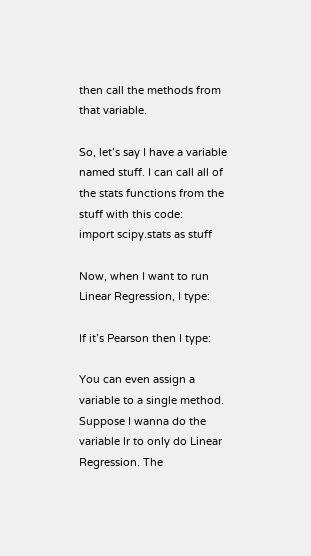then call the methods from that variable.

So, let’s say I have a variable named stuff. I can call all of the stats functions from the stuff with this code:
import scipy.stats as stuff

Now, when I want to run Linear Regression, I type:

If it’s Pearson then I type:

You can even assign a variable to a single method. Suppose I wanna do the variable lr to only do Linear Regression. The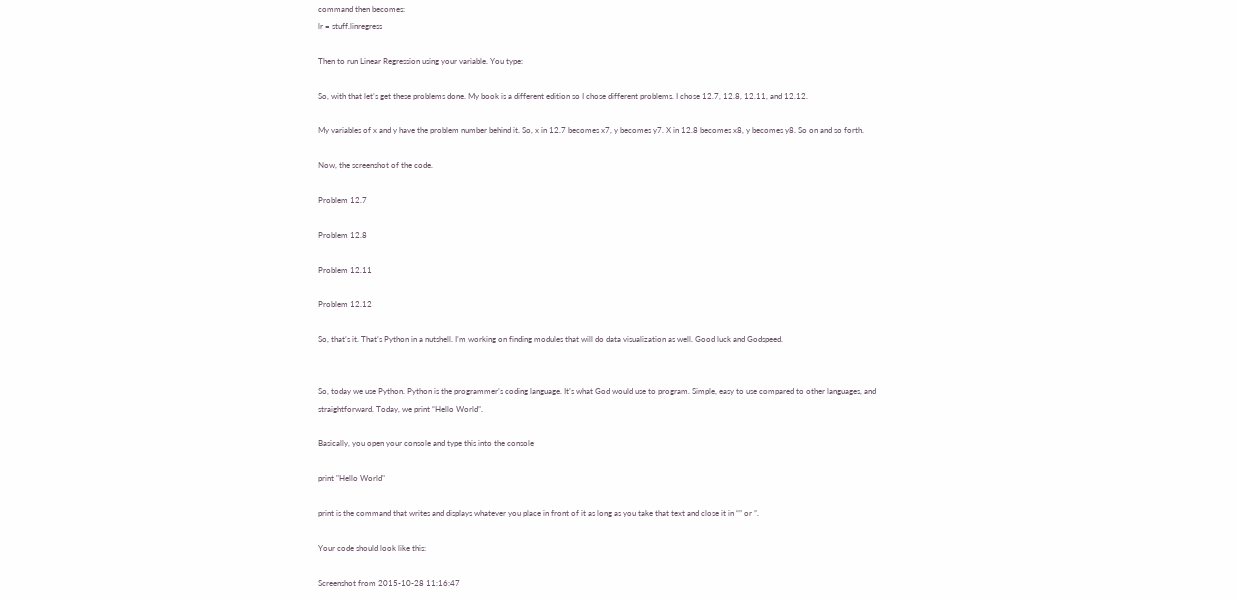command then becomes:
lr = stuff.linregress

Then to run Linear Regression using your variable. You type:

So, with that let’s get these problems done. My book is a different edition so I chose different problems. I chose 12.7, 12.8, 12.11, and 12.12.

My variables of x and y have the problem number behind it. So, x in 12.7 becomes x7, y becomes y7. X in 12.8 becomes x8, y becomes y8. So on and so forth.

Now, the screenshot of the code.

Problem 12.7

Problem 12.8

Problem 12.11

Problem 12.12

So, that’s it. That’s Python in a nutshell. I’m working on finding modules that will do data visualization as well. Good luck and Godspeed.


So, today we use Python. Python is the programmer’s coding language. It’s what God would use to program. Simple, easy to use compared to other languages, and straightforward. Today, we print “Hello World”.

Basically, you open your console and type this into the console

print "Hello World"

print is the command that writes and displays whatever you place in front of it as long as you take that text and close it in “” or ”.

Your code should look like this:

Screenshot from 2015-10-28 11:16:47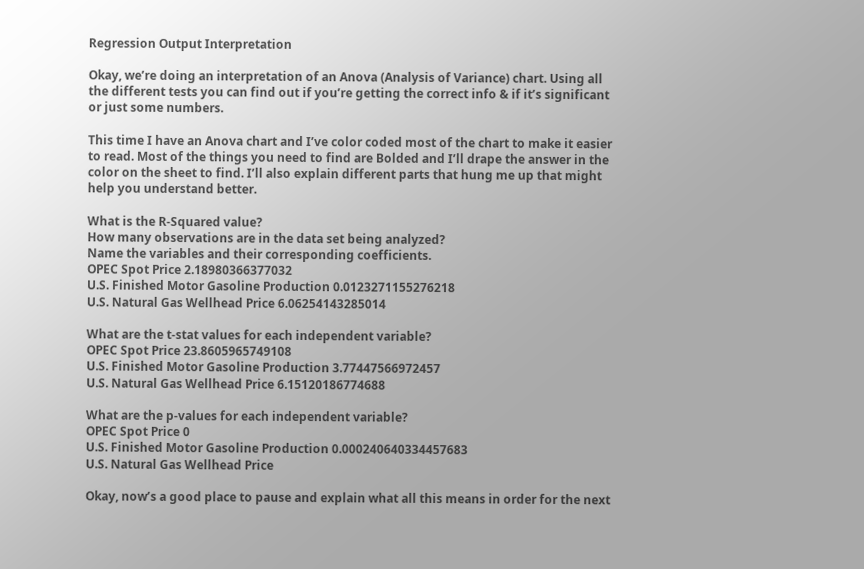Regression Output Interpretation

Okay, we’re doing an interpretation of an Anova (Analysis of Variance) chart. Using all the different tests you can find out if you’re getting the correct info & if it’s significant or just some numbers.

This time I have an Anova chart and I’ve color coded most of the chart to make it easier to read. Most of the things you need to find are Bolded and I’ll drape the answer in the color on the sheet to find. I’ll also explain different parts that hung me up that might help you understand better.

What is the R-Squared value?
How many observations are in the data set being analyzed?
Name the variables and their corresponding coefficients.
OPEC Spot Price 2.18980366377032
U.S. Finished Motor Gasoline Production 0.0123271155276218
U.S. Natural Gas Wellhead Price 6.06254143285014

What are the t-stat values for each independent variable?
OPEC Spot Price 23.8605965749108
U.S. Finished Motor Gasoline Production 3.77447566972457
U.S. Natural Gas Wellhead Price 6.15120186774688

What are the p-values for each independent variable?
OPEC Spot Price 0
U.S. Finished Motor Gasoline Production 0.000240640334457683
U.S. Natural Gas Wellhead Price

Okay, now’s a good place to pause and explain what all this means in order for the next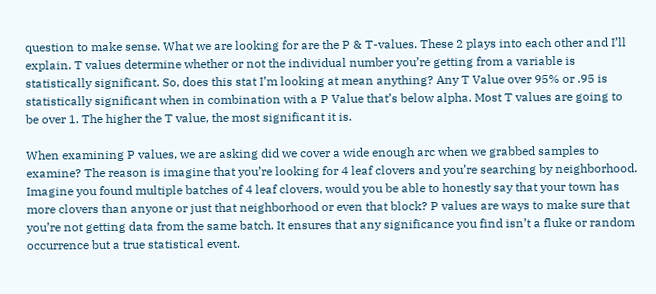question to make sense. What we are looking for are the P & T-values. These 2 plays into each other and I’ll explain. T values determine whether or not the individual number you’re getting from a variable is statistically significant. So, does this stat I’m looking at mean anything? Any T Value over 95% or .95 is statistically significant when in combination with a P Value that’s below alpha. Most T values are going to be over 1. The higher the T value, the most significant it is.

When examining P values, we are asking did we cover a wide enough arc when we grabbed samples to examine? The reason is imagine that you’re looking for 4 leaf clovers and you’re searching by neighborhood. Imagine you found multiple batches of 4 leaf clovers, would you be able to honestly say that your town has more clovers than anyone or just that neighborhood or even that block? P values are ways to make sure that you’re not getting data from the same batch. It ensures that any significance you find isn’t a fluke or random occurrence but a true statistical event.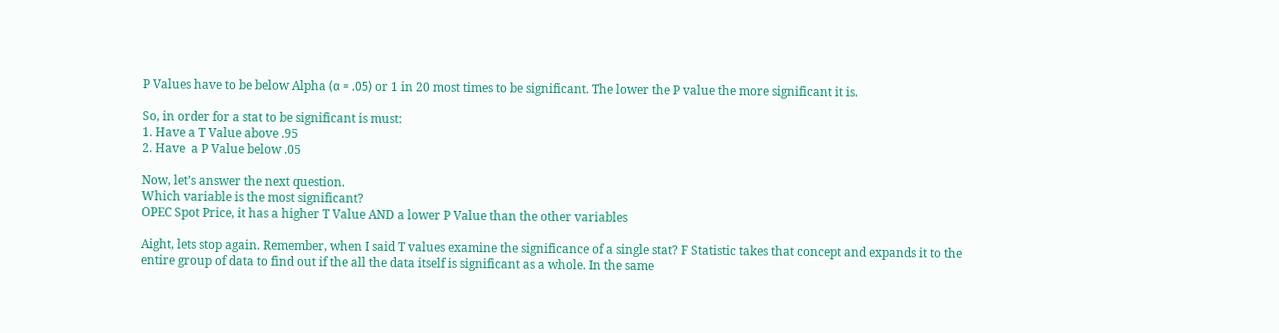P Values have to be below Alpha (α = .05) or 1 in 20 most times to be significant. The lower the P value the more significant it is.

So, in order for a stat to be significant is must:
1. Have a T Value above .95
2. Have  a P Value below .05

Now, let’s answer the next question.
Which variable is the most significant?
OPEC Spot Price, it has a higher T Value AND a lower P Value than the other variables

Aight, lets stop again. Remember, when I said T values examine the significance of a single stat? F Statistic takes that concept and expands it to the entire group of data to find out if the all the data itself is significant as a whole. In the same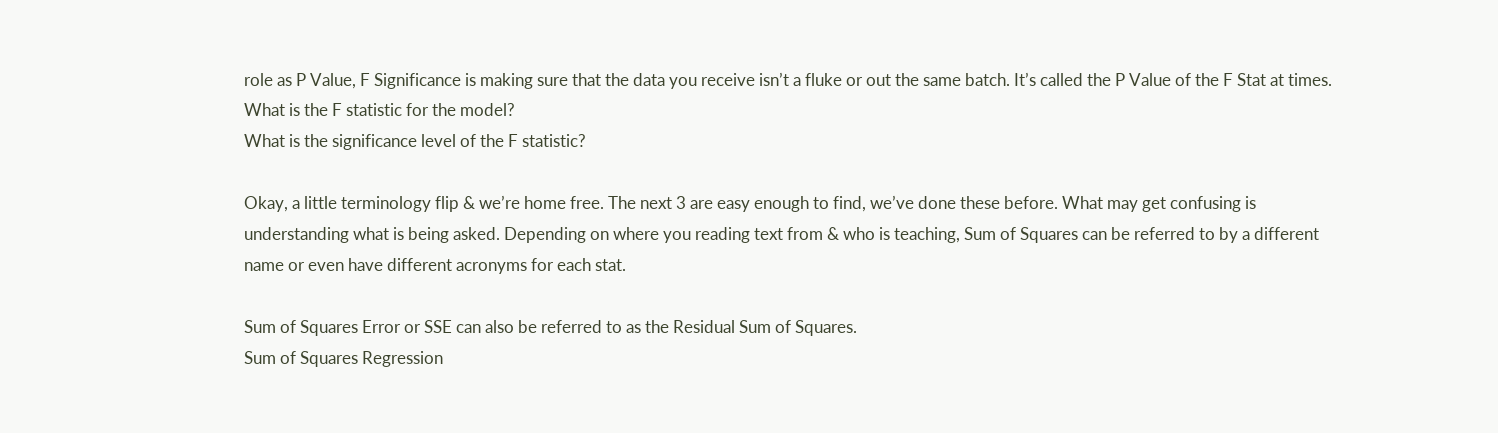role as P Value, F Significance is making sure that the data you receive isn’t a fluke or out the same batch. It’s called the P Value of the F Stat at times.
What is the F statistic for the model?
What is the significance level of the F statistic?

Okay, a little terminology flip & we’re home free. The next 3 are easy enough to find, we’ve done these before. What may get confusing is understanding what is being asked. Depending on where you reading text from & who is teaching, Sum of Squares can be referred to by a different name or even have different acronyms for each stat.

Sum of Squares Error or SSE can also be referred to as the Residual Sum of Squares.
Sum of Squares Regression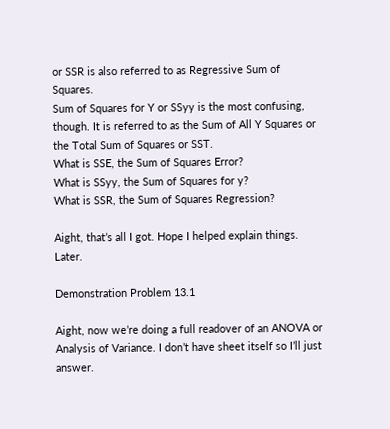or SSR is also referred to as Regressive Sum of Squares.
Sum of Squares for Y or SSyy is the most confusing, though. It is referred to as the Sum of All Y Squares or the Total Sum of Squares or SST.
What is SSE, the Sum of Squares Error?
What is SSyy, the Sum of Squares for y?
What is SSR, the Sum of Squares Regression?

Aight, that’s all I got. Hope I helped explain things. Later.

Demonstration Problem 13.1

Aight, now we’re doing a full readover of an ANOVA or Analysis of Variance. I don’t have sheet itself so I’ll just answer.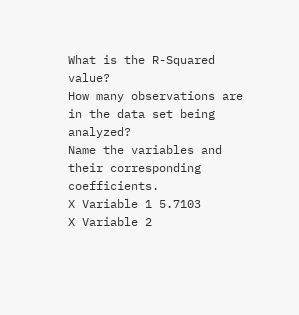What is the R-Squared value?
How many observations are in the data set being analyzed?
Name the variables and their corresponding coefficients.
X Variable 1 5.7103
X Variable 2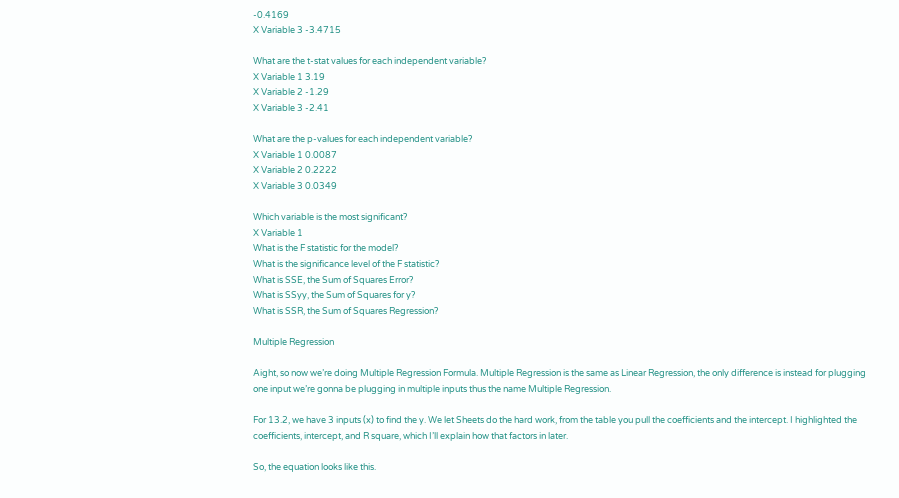-0.4169
X Variable 3 -3.4715

What are the t-stat values for each independent variable?
X Variable 1 3.19
X Variable 2 -1.29
X Variable 3 -2.41

What are the p-values for each independent variable?
X Variable 1 0.0087
X Variable 2 0.2222
X Variable 3 0.0349

Which variable is the most significant?
X Variable 1
What is the F statistic for the model?
What is the significance level of the F statistic?
What is SSE, the Sum of Squares Error?
What is SSyy, the Sum of Squares for y?
What is SSR, the Sum of Squares Regression?

Multiple Regression

Aight, so now we’re doing Multiple Regression Formula. Multiple Regression is the same as Linear Regression, the only difference is instead for plugging one input we’re gonna be plugging in multiple inputs thus the name Multiple Regression.

For 13.2, we have 3 inputs (x) to find the y. We let Sheets do the hard work, from the table you pull the coefficients and the intercept. I highlighted the coefficients, intercept, and R square, which I’ll explain how that factors in later.

So, the equation looks like this.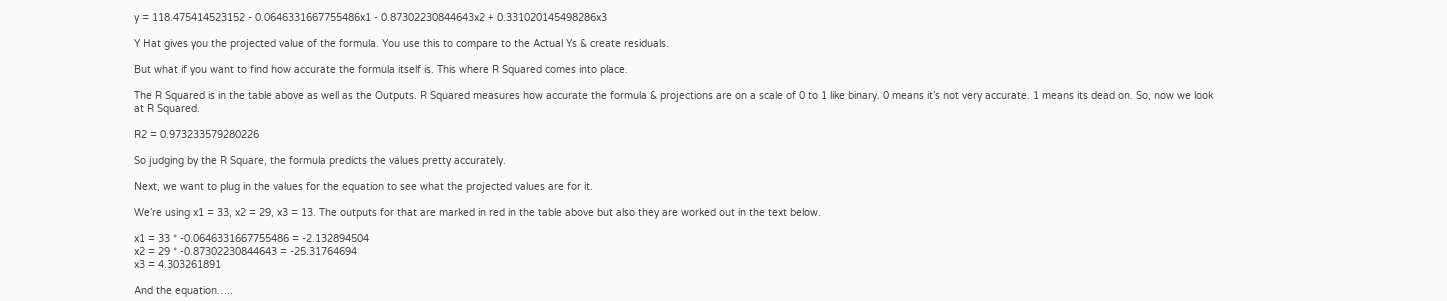y = 118.475414523152 - 0.0646331667755486x1 - 0.87302230844643x2 + 0.331020145498286x3

Y Hat gives you the projected value of the formula. You use this to compare to the Actual Ys & create residuals.

But what if you want to find how accurate the formula itself is. This where R Squared comes into place.

The R Squared is in the table above as well as the Outputs. R Squared measures how accurate the formula & projections are on a scale of 0 to 1 like binary. 0 means it’s not very accurate. 1 means its dead on. So, now we look at R Squared.

R2 = 0.973233579280226

So judging by the R Square, the formula predicts the values pretty accurately.

Next, we want to plug in the values for the equation to see what the projected values are for it.

We’re using x1 = 33, x2 = 29, x3 = 13. The outputs for that are marked in red in the table above but also they are worked out in the text below.

x1 = 33 * -0.0646331667755486 = -2.132894504
x2 = 29 * -0.87302230844643 = -25.31764694
x3 = 4.303261891

And the equation…..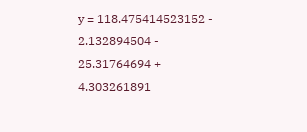y = 118.475414523152 - 2.132894504 - 25.31764694 + 4.303261891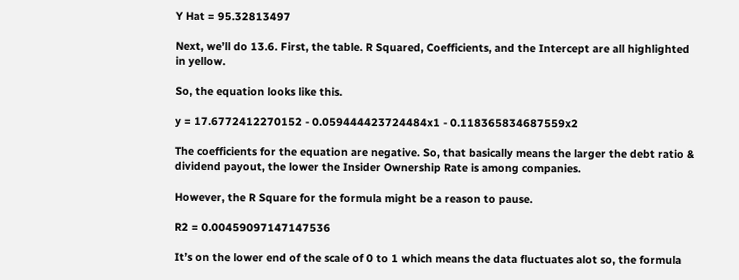Y Hat = 95.32813497

Next, we’ll do 13.6. First, the table. R Squared, Coefficients, and the Intercept are all highlighted in yellow.

So, the equation looks like this.

y = 17.6772412270152 - 0.059444423724484x1 - 0.118365834687559x2

The coefficients for the equation are negative. So, that basically means the larger the debt ratio & dividend payout, the lower the Insider Ownership Rate is among companies.

However, the R Square for the formula might be a reason to pause.

R2 = 0.00459097147147536

It’s on the lower end of the scale of 0 to 1 which means the data fluctuates alot so, the formula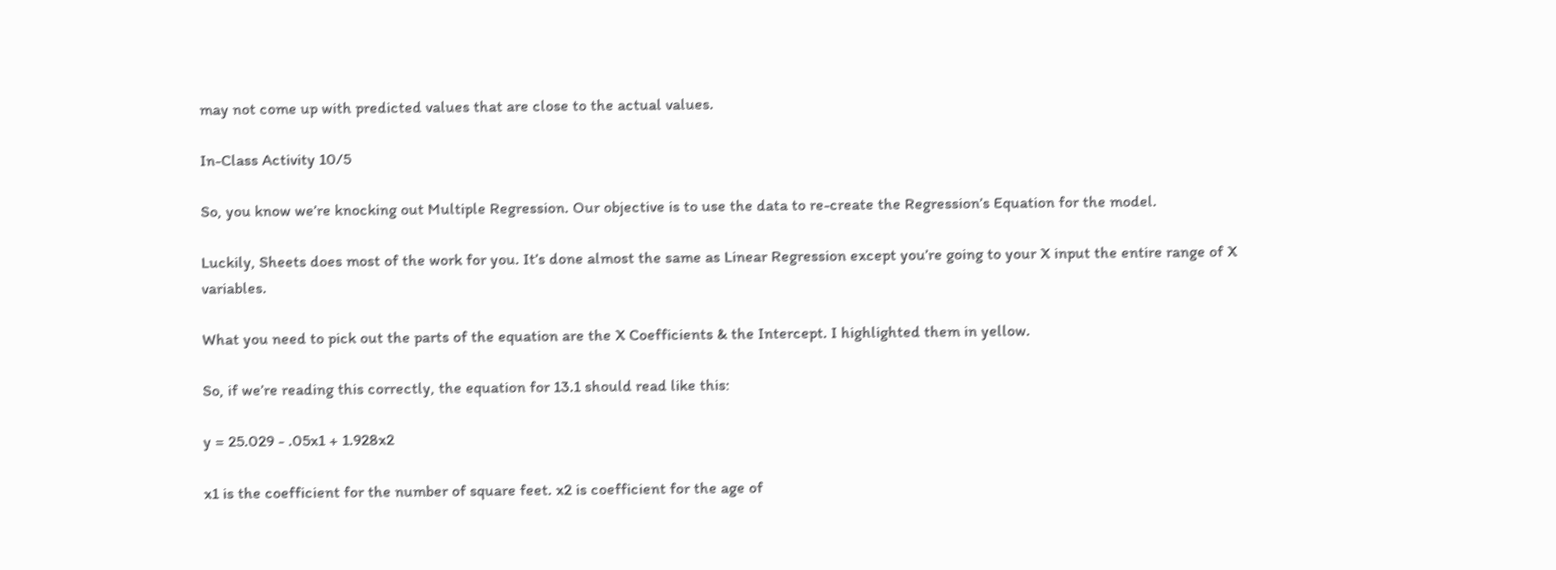may not come up with predicted values that are close to the actual values.

In-Class Activity 10/5

So, you know we’re knocking out Multiple Regression. Our objective is to use the data to re-create the Regression’s Equation for the model.

Luckily, Sheets does most of the work for you. It’s done almost the same as Linear Regression except you’re going to your X input the entire range of X variables.

What you need to pick out the parts of the equation are the X Coefficients & the Intercept. I highlighted them in yellow.

So, if we’re reading this correctly, the equation for 13.1 should read like this:

y = 25.029 - .05x1 + 1.928x2

x1 is the coefficient for the number of square feet. x2 is coefficient for the age of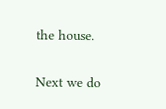the house.

Next we do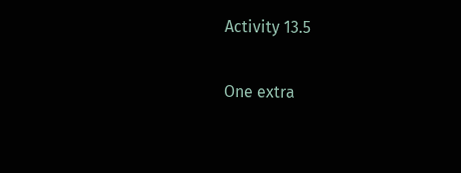Activity 13.5

One extra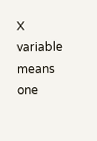X variable means one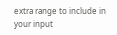extra range to include in your input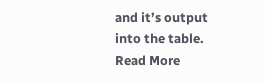and it’s output into the table. Read More